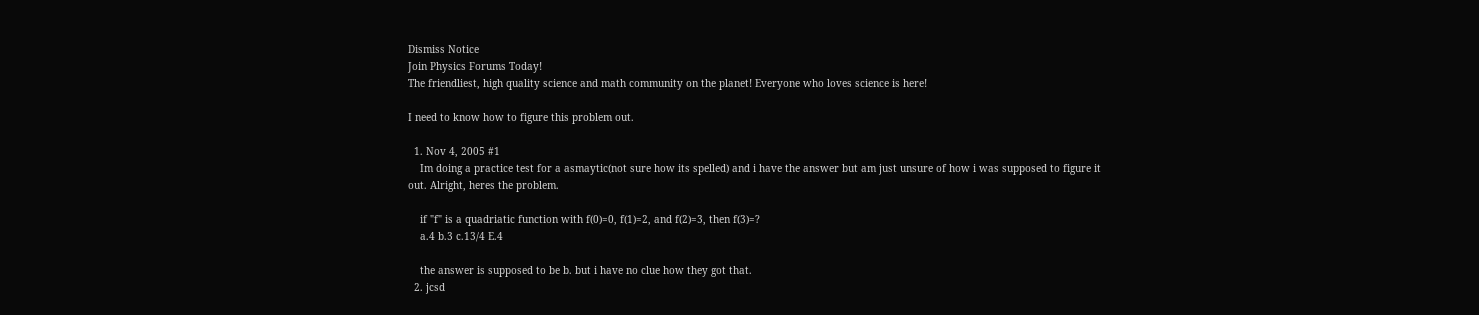Dismiss Notice
Join Physics Forums Today!
The friendliest, high quality science and math community on the planet! Everyone who loves science is here!

I need to know how to figure this problem out.

  1. Nov 4, 2005 #1
    Im doing a practice test for a asmaytic(not sure how its spelled) and i have the answer but am just unsure of how i was supposed to figure it out. Alright, heres the problem.

    if "f" is a quadriatic function with f(0)=0, f(1)=2, and f(2)=3, then f(3)=?
    a.4 b.3 c.13/4 E.4

    the answer is supposed to be b. but i have no clue how they got that.
  2. jcsd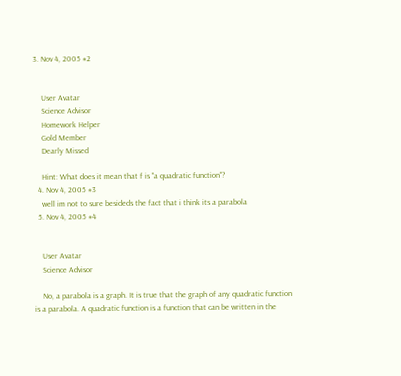3. Nov 4, 2005 #2


    User Avatar
    Science Advisor
    Homework Helper
    Gold Member
    Dearly Missed

    Hint: What does it mean that f is "a quadratic function"?
  4. Nov 4, 2005 #3
    well im not to sure besideds the fact that i think its a parabola
  5. Nov 4, 2005 #4


    User Avatar
    Science Advisor

    No, a parabola is a graph. It is true that the graph of any quadratic function is a parabola. A quadratic function is a function that can be written in the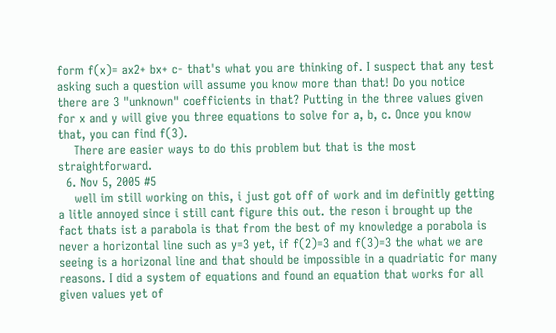form f(x)= ax2+ bx+ c- that's what you are thinking of. I suspect that any test asking such a question will assume you know more than that! Do you notice there are 3 "unknown" coefficients in that? Putting in the three values given for x and y will give you three equations to solve for a, b, c. Once you know that, you can find f(3).
    There are easier ways to do this problem but that is the most straightforward.
  6. Nov 5, 2005 #5
    well im still working on this, i just got off of work and im definitly getting a litle annoyed since i still cant figure this out. the reson i brought up the fact thats ist a parabola is that from the best of my knowledge a porabola is never a horizontal line such as y=3 yet, if f(2)=3 and f(3)=3 the what we are seeing is a horizonal line and that should be impossible in a quadriatic for many reasons. I did a system of equations and found an equation that works for all given values yet of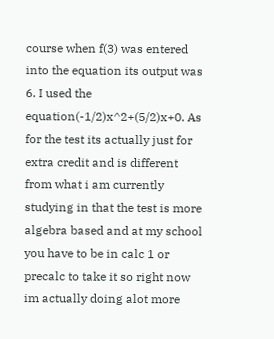course when f(3) was entered into the equation its output was 6. I used the equation(-1/2)x^2+(5/2)x+0. As for the test its actually just for extra credit and is different from what i am currently studying in that the test is more algebra based and at my school you have to be in calc 1 or precalc to take it so right now im actually doing alot more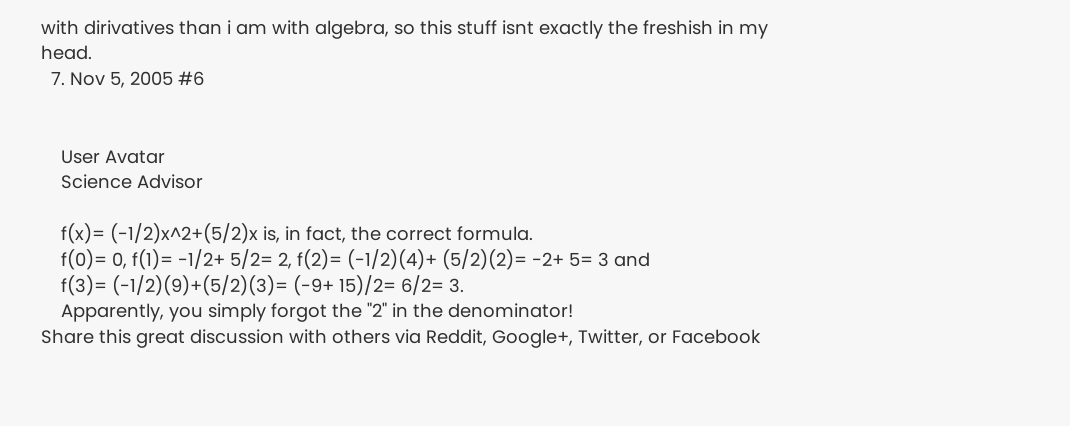with dirivatives than i am with algebra, so this stuff isnt exactly the freshish in my head.
  7. Nov 5, 2005 #6


    User Avatar
    Science Advisor

    f(x)= (-1/2)x^2+(5/2)x is, in fact, the correct formula.
    f(0)= 0, f(1)= -1/2+ 5/2= 2, f(2)= (-1/2)(4)+ (5/2)(2)= -2+ 5= 3 and
    f(3)= (-1/2)(9)+(5/2)(3)= (-9+ 15)/2= 6/2= 3.
    Apparently, you simply forgot the "2" in the denominator!
Share this great discussion with others via Reddit, Google+, Twitter, or Facebook